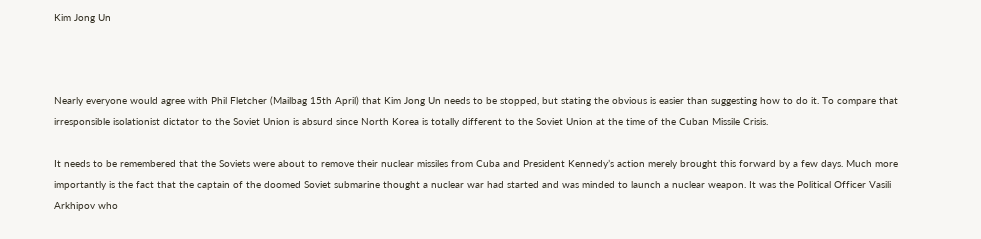Kim Jong Un



Nearly everyone would agree with Phil Fletcher (Mailbag 15th April) that Kim Jong Un needs to be stopped, but stating the obvious is easier than suggesting how to do it. To compare that irresponsible isolationist dictator to the Soviet Union is absurd since North Korea is totally different to the Soviet Union at the time of the Cuban Missile Crisis.

It needs to be remembered that the Soviets were about to remove their nuclear missiles from Cuba and President Kennedy’s action merely brought this forward by a few days. Much more importantly is the fact that the captain of the doomed Soviet submarine thought a nuclear war had started and was minded to launch a nuclear weapon. It was the Political Officer Vasili Arkhipov who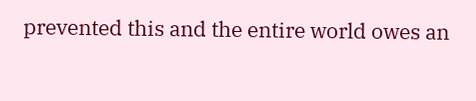prevented this and the entire world owes an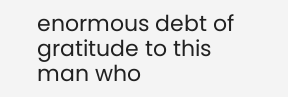enormous debt of gratitude to this man who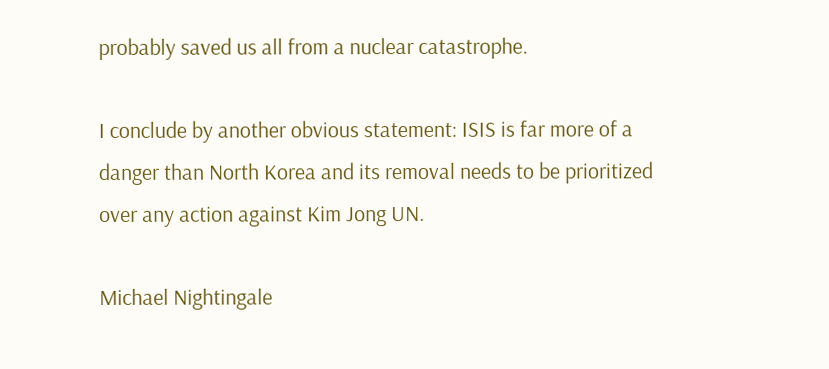probably saved us all from a nuclear catastrophe.

I conclude by another obvious statement: ISIS is far more of a danger than North Korea and its removal needs to be prioritized over any action against Kim Jong UN.

Michael Nightingale